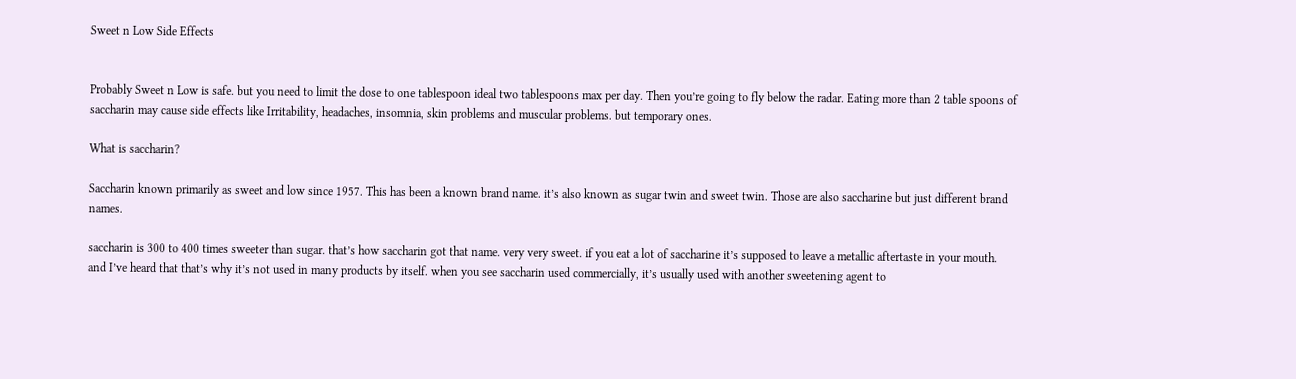Sweet n Low Side Effects


Probably Sweet n Low is safe. but you need to limit the dose to one tablespoon ideal two tablespoons max per day. Then you’re going to fly below the radar. Eating more than 2 table spoons of saccharin may cause side effects like Irritability, headaches, insomnia, skin problems and muscular problems. but temporary ones.

What is saccharin?

Saccharin known primarily as sweet and low since 1957. This has been a known brand name. it’s also known as sugar twin and sweet twin. Those are also saccharine but just different brand names.

saccharin is 300 to 400 times sweeter than sugar. that’s how saccharin got that name. very very sweet. if you eat a lot of saccharine it’s supposed to leave a metallic aftertaste in your mouth. and I’ve heard that that’s why it’s not used in many products by itself. when you see saccharin used commercially, it’s usually used with another sweetening agent to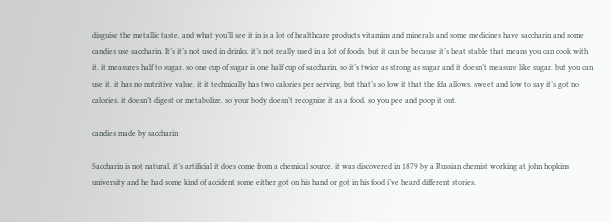disguise the metallic taste. and what you’ll see it in is a lot of healthcare products vitamins and minerals and some medicines have saccharin and some candies use saccharin. It’s it’s not used in drinks. it’s not really used in a lot of foods. but it can be because it’s heat stable that means you can cook with it. it measures half to sugar. so one cup of sugar is one half cup of saccharin. so it’s twice as strong as sugar and it doesn’t measure like sugar. but you can use it. it has no nutritive value. it it technically has two calories per serving. but that’s so low it that the fda allows. sweet and low to say it’s got no calories. it doesn’t digest or metabolize. so your body doesn’t recognize it as a food. so you pee and poop it out.

candies made by saccharin

Saccharin is not natural. it’s artificial it does come from a chemical source. it was discovered in 1879 by a Russian chemist working at john hopkins university and he had some kind of accident some either got on his hand or got in his food i’ve heard different stories.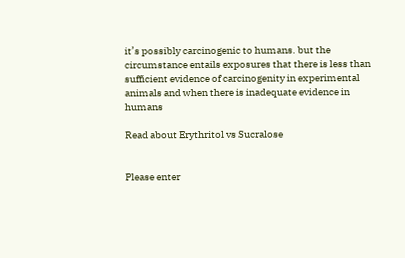it’s possibly carcinogenic to humans. but the circumstance entails exposures that there is less than sufficient evidence of carcinogenity in experimental animals and when there is inadequate evidence in humans

Read about Erythritol vs Sucralose


Please enter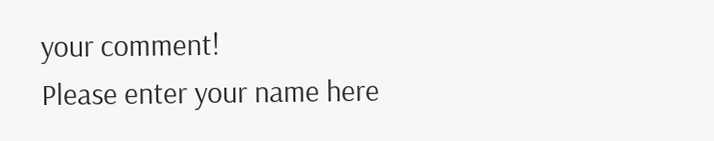your comment!
Please enter your name here